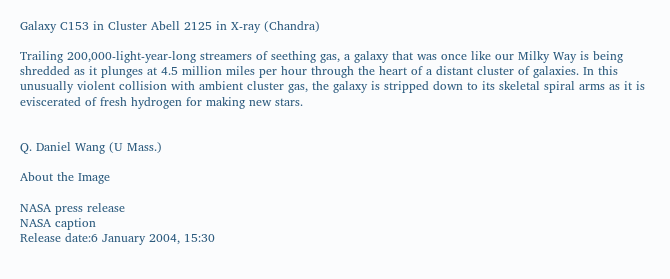Galaxy C153 in Cluster Abell 2125 in X-ray (Chandra)

Trailing 200,000-light-year-long streamers of seething gas, a galaxy that was once like our Milky Way is being shredded as it plunges at 4.5 million miles per hour through the heart of a distant cluster of galaxies. In this unusually violent collision with ambient cluster gas, the galaxy is stripped down to its skeletal spiral arms as it is eviscerated of fresh hydrogen for making new stars.


Q. Daniel Wang (U Mass.)

About the Image

NASA press release
NASA caption
Release date:6 January 2004, 15:30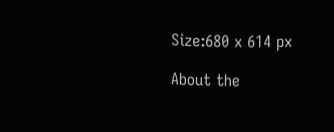Size:680 x 614 px

About the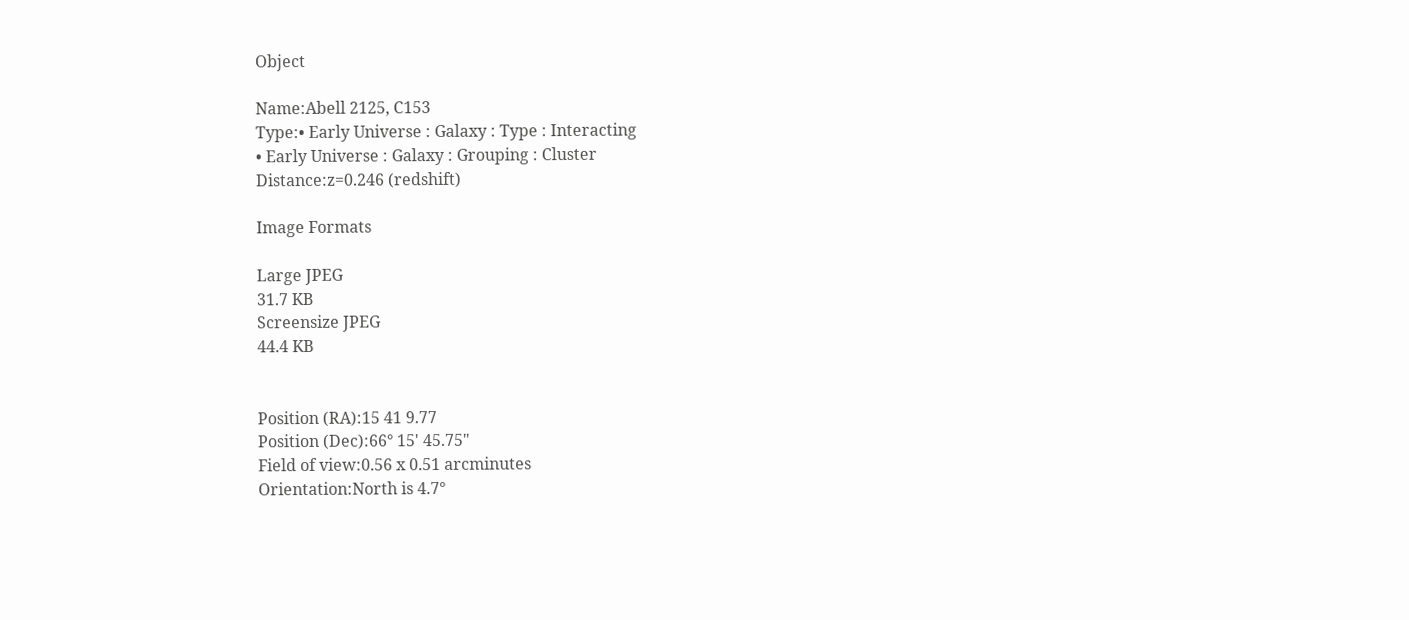Object

Name:Abell 2125, C153
Type:• Early Universe : Galaxy : Type : Interacting
• Early Universe : Galaxy : Grouping : Cluster
Distance:z=0.246 (redshift)

Image Formats

Large JPEG
31.7 KB
Screensize JPEG
44.4 KB


Position (RA):15 41 9.77
Position (Dec):66° 15' 45.75"
Field of view:0.56 x 0.51 arcminutes
Orientation:North is 4.7°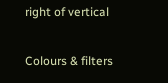right of vertical

Colours & filters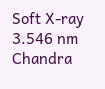Soft X-ray
3.546 nm Chandra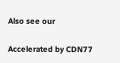Also see our

Accelerated by CDN77